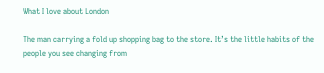What I love about London

The man carrying a fold up shopping bag to the store. It’s the little habits of the people you see changing from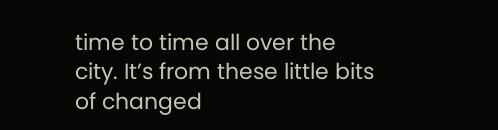time to time all over the city. It’s from these little bits of changed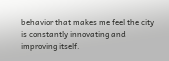behavior that makes me feel the city is constantly innovating and improving itself.